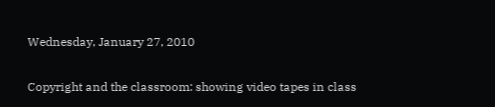Wednesday, January 27, 2010

Copyright and the classroom: showing video tapes in class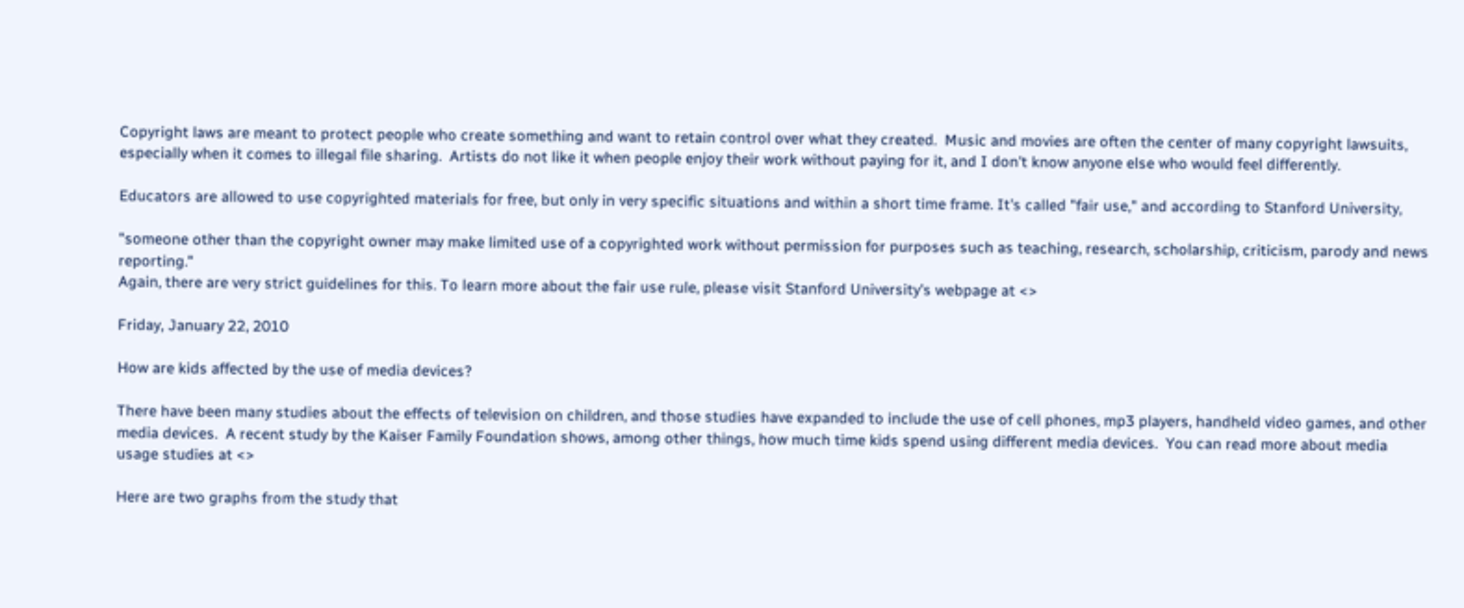Copyright laws are meant to protect people who create something and want to retain control over what they created.  Music and movies are often the center of many copyright lawsuits, especially when it comes to illegal file sharing.  Artists do not like it when people enjoy their work without paying for it, and I don't know anyone else who would feel differently.

Educators are allowed to use copyrighted materials for free, but only in very specific situations and within a short time frame. It's called "fair use," and according to Stanford University,

"someone other than the copyright owner may make limited use of a copyrighted work without permission for purposes such as teaching, research, scholarship, criticism, parody and news reporting."
Again, there are very strict guidelines for this. To learn more about the fair use rule, please visit Stanford University's webpage at <>

Friday, January 22, 2010

How are kids affected by the use of media devices?

There have been many studies about the effects of television on children, and those studies have expanded to include the use of cell phones, mp3 players, handheld video games, and other media devices.  A recent study by the Kaiser Family Foundation shows, among other things, how much time kids spend using different media devices.  You can read more about media usage studies at <>

Here are two graphs from the study that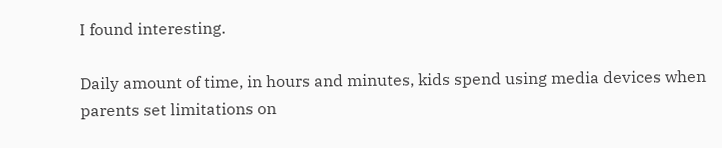I found interesting.

Daily amount of time, in hours and minutes, kids spend using media devices when parents set limitations on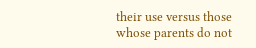their use versus those whose parents do not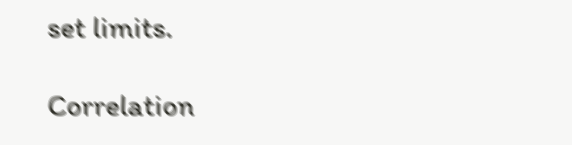set limits.

Correlation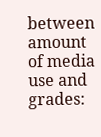between amount of media use and grades: